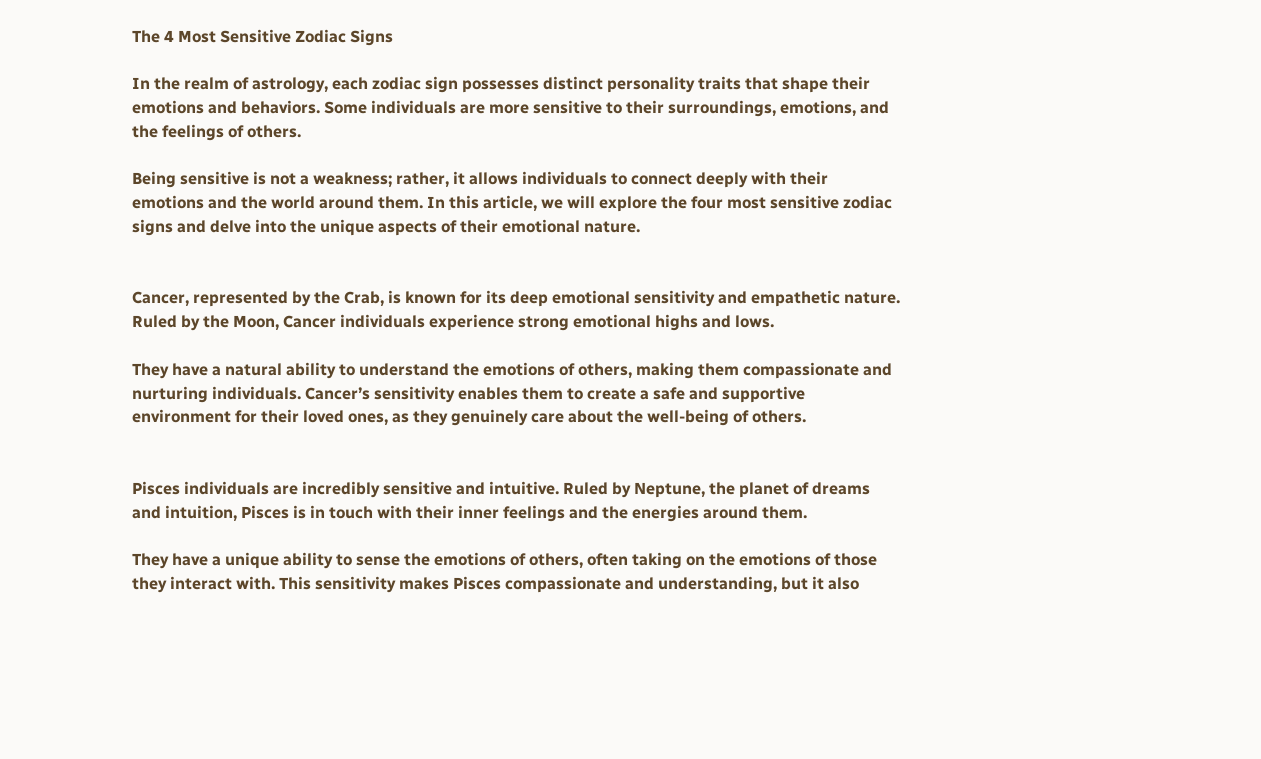The 4 Most Sensitive Zodiac Signs

In the realm of astrology, each zodiac sign possesses distinct personality traits that shape their emotions and behaviors. Some individuals are more sensitive to their surroundings, emotions, and the feelings of others.

Being sensitive is not a weakness; rather, it allows individuals to connect deeply with their emotions and the world around them. In this article, we will explore the four most sensitive zodiac signs and delve into the unique aspects of their emotional nature.


Cancer, represented by the Crab, is known for its deep emotional sensitivity and empathetic nature. Ruled by the Moon, Cancer individuals experience strong emotional highs and lows.

They have a natural ability to understand the emotions of others, making them compassionate and nurturing individuals. Cancer’s sensitivity enables them to create a safe and supportive environment for their loved ones, as they genuinely care about the well-being of others.


Pisces individuals are incredibly sensitive and intuitive. Ruled by Neptune, the planet of dreams and intuition, Pisces is in touch with their inner feelings and the energies around them.

They have a unique ability to sense the emotions of others, often taking on the emotions of those they interact with. This sensitivity makes Pisces compassionate and understanding, but it also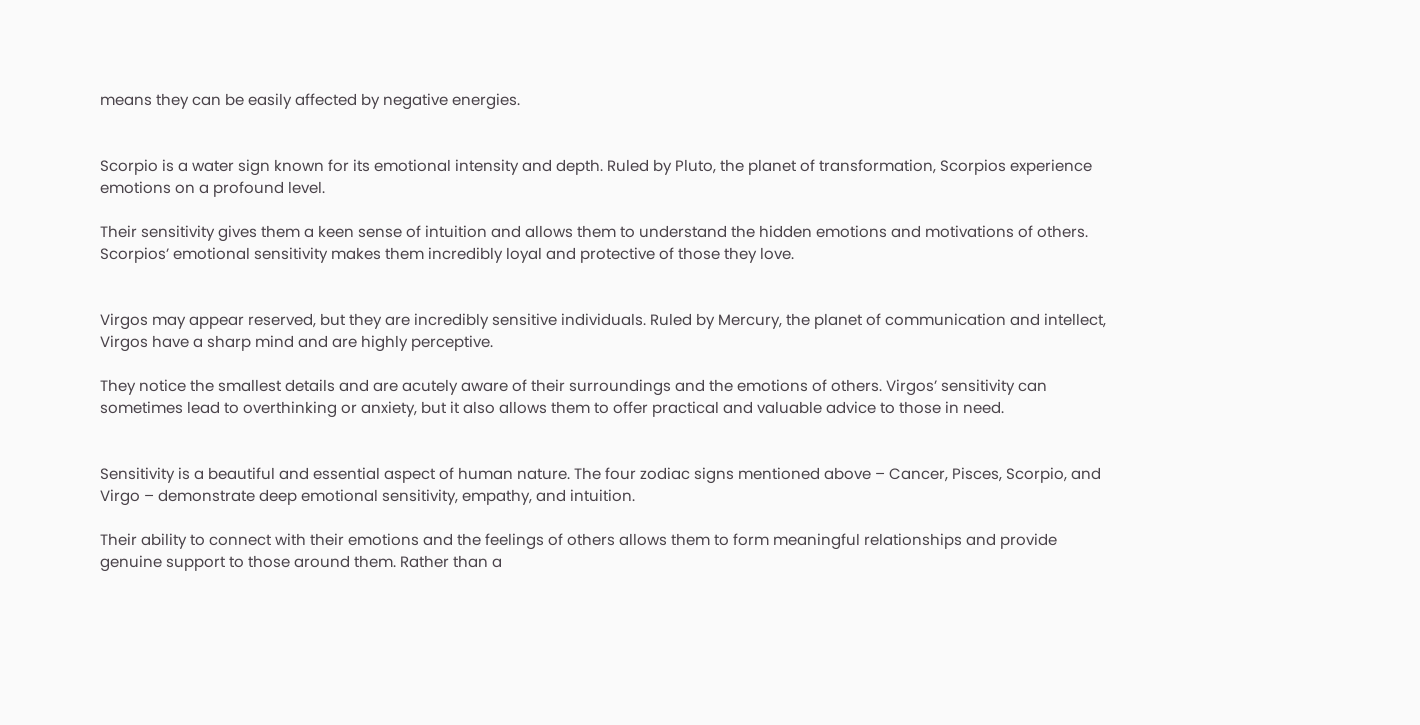means they can be easily affected by negative energies.


Scorpio is a water sign known for its emotional intensity and depth. Ruled by Pluto, the planet of transformation, Scorpios experience emotions on a profound level.

Their sensitivity gives them a keen sense of intuition and allows them to understand the hidden emotions and motivations of others. Scorpios’ emotional sensitivity makes them incredibly loyal and protective of those they love.


Virgos may appear reserved, but they are incredibly sensitive individuals. Ruled by Mercury, the planet of communication and intellect, Virgos have a sharp mind and are highly perceptive.

They notice the smallest details and are acutely aware of their surroundings and the emotions of others. Virgos’ sensitivity can sometimes lead to overthinking or anxiety, but it also allows them to offer practical and valuable advice to those in need.


Sensitivity is a beautiful and essential aspect of human nature. The four zodiac signs mentioned above – Cancer, Pisces, Scorpio, and Virgo – demonstrate deep emotional sensitivity, empathy, and intuition.

Their ability to connect with their emotions and the feelings of others allows them to form meaningful relationships and provide genuine support to those around them. Rather than a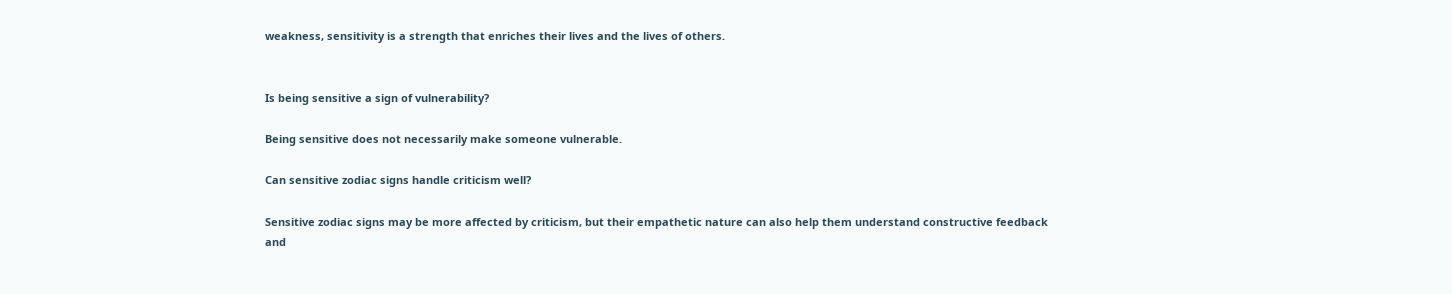weakness, sensitivity is a strength that enriches their lives and the lives of others.


Is being sensitive a sign of vulnerability?

Being sensitive does not necessarily make someone vulnerable.

Can sensitive zodiac signs handle criticism well?

Sensitive zodiac signs may be more affected by criticism, but their empathetic nature can also help them understand constructive feedback and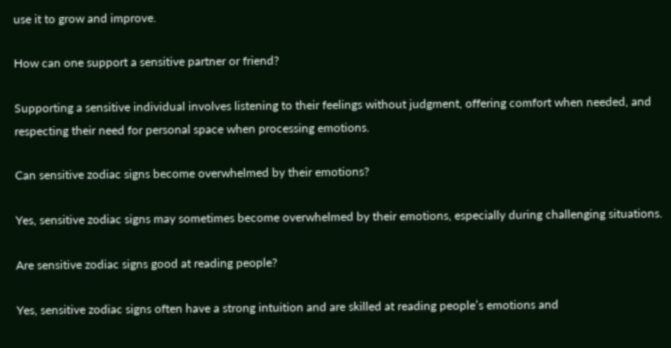use it to grow and improve.

How can one support a sensitive partner or friend?

Supporting a sensitive individual involves listening to their feelings without judgment, offering comfort when needed, and respecting their need for personal space when processing emotions.

Can sensitive zodiac signs become overwhelmed by their emotions?

Yes, sensitive zodiac signs may sometimes become overwhelmed by their emotions, especially during challenging situations.

Are sensitive zodiac signs good at reading people?

Yes, sensitive zodiac signs often have a strong intuition and are skilled at reading people’s emotions and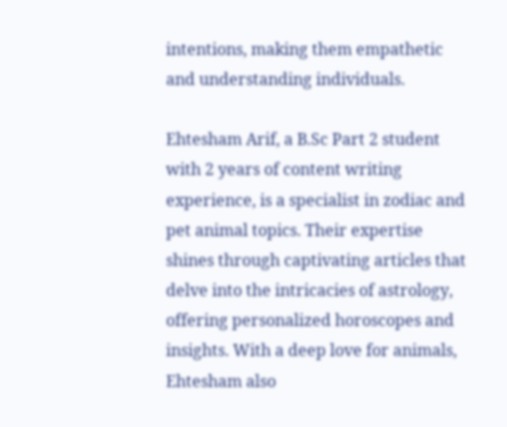intentions, making them empathetic and understanding individuals.

Ehtesham Arif, a B.Sc Part 2 student with 2 years of content writing experience, is a specialist in zodiac and pet animal topics. Their expertise shines through captivating articles that delve into the intricacies of astrology, offering personalized horoscopes and insights. With a deep love for animals, Ehtesham also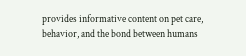provides informative content on pet care, behavior, and the bond between humans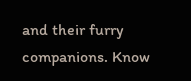and their furry companions. Know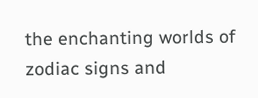the enchanting worlds of zodiac signs and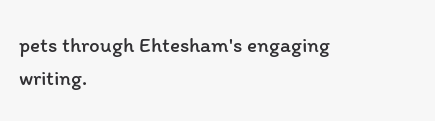pets through Ehtesham's engaging writing.